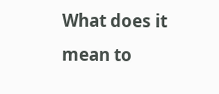What does it mean to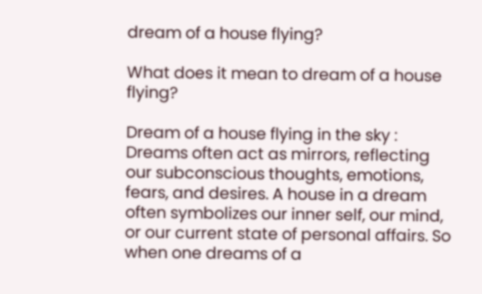dream of a house flying?

What does it mean to dream of a house flying?

Dream of a house flying in the sky : Dreams often act as mirrors, reflecting our subconscious thoughts, emotions, fears, and desires. A house in a dream often symbolizes our inner self, our mind, or our current state of personal affairs. So when one dreams of a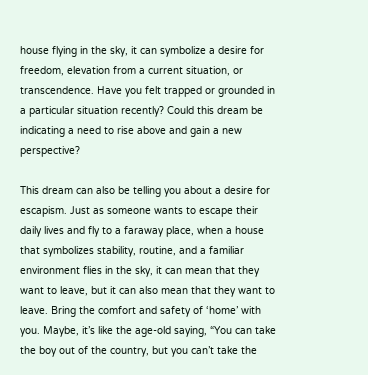house flying in the sky, it can symbolize a desire for freedom, elevation from a current situation, or transcendence. Have you felt trapped or grounded in a particular situation recently? Could this dream be indicating a need to rise above and gain a new perspective?

This dream can also be telling you about a desire for escapism. Just as someone wants to escape their daily lives and fly to a faraway place, when a house that symbolizes stability, routine, and a familiar environment flies in the sky, it can mean that they want to leave, but it can also mean that they want to leave. Bring the comfort and safety of ‘home’ with you. Maybe, it’s like the age-old saying, “You can take the boy out of the country, but you can’t take the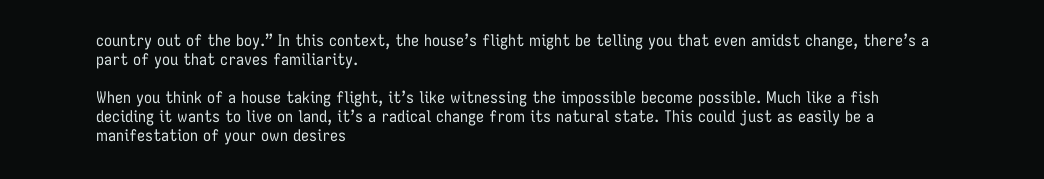country out of the boy.” In this context, the house’s flight might be telling you that even amidst change, there’s a part of you that craves familiarity.

When you think of a house taking flight, it’s like witnessing the impossible become possible. Much like a fish deciding it wants to live on land, it’s a radical change from its natural state. This could just as easily be a manifestation of your own desires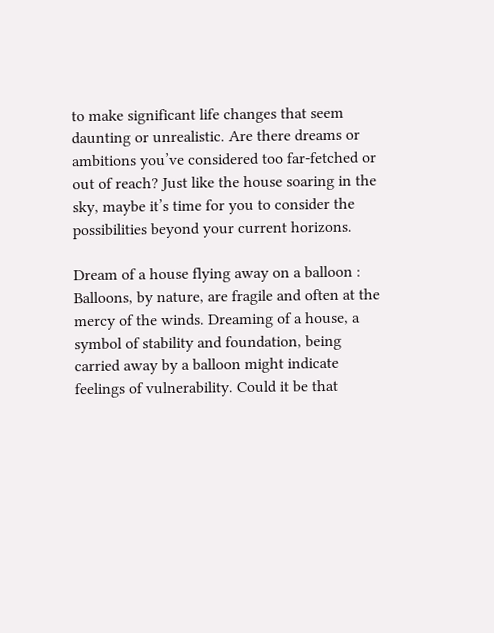to make significant life changes that seem daunting or unrealistic. Are there dreams or ambitions you’ve considered too far-fetched or out of reach? Just like the house soaring in the sky, maybe it’s time for you to consider the possibilities beyond your current horizons.

Dream of a house flying away on a balloon : Balloons, by nature, are fragile and often at the mercy of the winds. Dreaming of a house, a symbol of stability and foundation, being carried away by a balloon might indicate feelings of vulnerability. Could it be that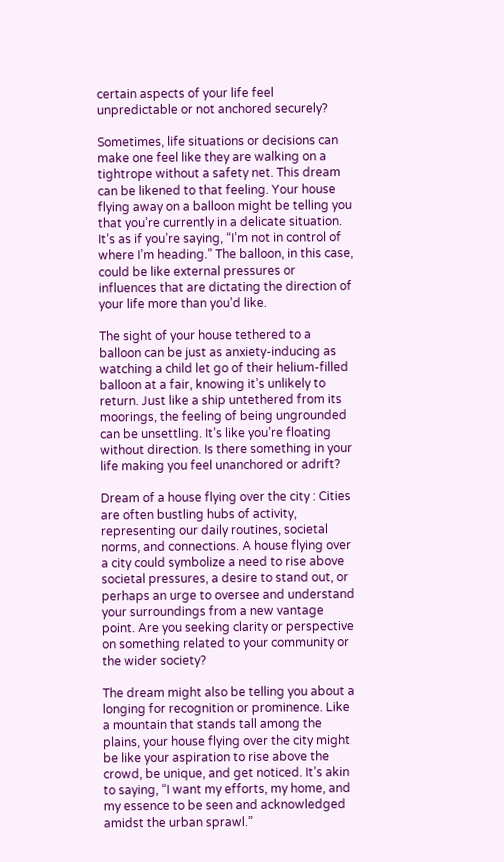certain aspects of your life feel unpredictable or not anchored securely?

Sometimes, life situations or decisions can make one feel like they are walking on a tightrope without a safety net. This dream can be likened to that feeling. Your house flying away on a balloon might be telling you that you’re currently in a delicate situation. It’s as if you’re saying, “I’m not in control of where I’m heading.” The balloon, in this case, could be like external pressures or influences that are dictating the direction of your life more than you’d like.

The sight of your house tethered to a balloon can be just as anxiety-inducing as watching a child let go of their helium-filled balloon at a fair, knowing it’s unlikely to return. Just like a ship untethered from its moorings, the feeling of being ungrounded can be unsettling. It’s like you’re floating without direction. Is there something in your life making you feel unanchored or adrift?

Dream of a house flying over the city : Cities are often bustling hubs of activity, representing our daily routines, societal norms, and connections. A house flying over a city could symbolize a need to rise above societal pressures, a desire to stand out, or perhaps an urge to oversee and understand your surroundings from a new vantage point. Are you seeking clarity or perspective on something related to your community or the wider society?

The dream might also be telling you about a longing for recognition or prominence. Like a mountain that stands tall among the plains, your house flying over the city might be like your aspiration to rise above the crowd, be unique, and get noticed. It’s akin to saying, “I want my efforts, my home, and my essence to be seen and acknowledged amidst the urban sprawl.”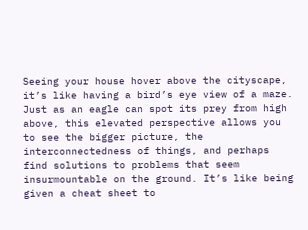Seeing your house hover above the cityscape, it’s like having a bird’s eye view of a maze. Just as an eagle can spot its prey from high above, this elevated perspective allows you to see the bigger picture, the interconnectedness of things, and perhaps find solutions to problems that seem insurmountable on the ground. It’s like being given a cheat sheet to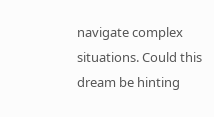navigate complex situations. Could this dream be hinting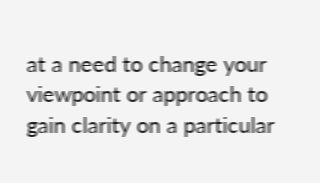at a need to change your viewpoint or approach to gain clarity on a particular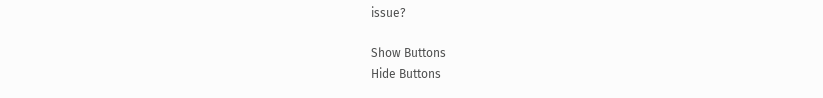issue?

Show Buttons
Hide Buttons